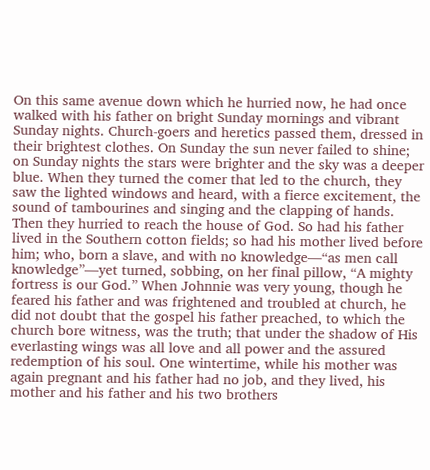On this same avenue down which he hurried now, he had once walked with his father on bright Sunday mornings and vibrant Sunday nights. Church-goers and heretics passed them, dressed in their brightest clothes. On Sunday the sun never failed to shine; on Sunday nights the stars were brighter and the sky was a deeper blue. When they turned the comer that led to the church, they saw the lighted windows and heard, with a fierce excitement, the sound of tambourines and singing and the clapping of hands. Then they hurried to reach the house of God. So had his father lived in the Southern cotton fields; so had his mother lived before him; who, born a slave, and with no knowledge—“as men call knowledge”—yet turned, sobbing, on her final pillow, “A mighty fortress is our God.” When Johnnie was very young, though he feared his father and was frightened and troubled at church, he did not doubt that the gospel his father preached, to which the church bore witness, was the truth; that under the shadow of His everlasting wings was all love and all power and the assured redemption of his soul. One wintertime, while his mother was again pregnant and his father had no job, and they lived, his mother and his father and his two brothers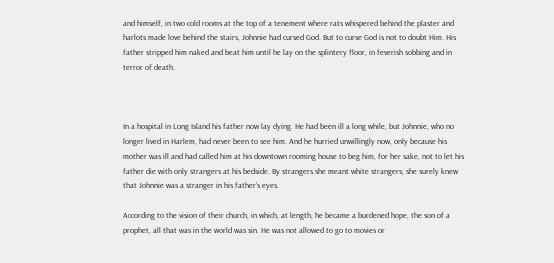and himself, in two cold rooms at the top of a tenement where rats whispered behind the plaster and harlots made love behind the stairs, Johnnie had cursed God. But to curse God is not to doubt Him. His father stripped him naked and beat him until he lay on the splintery floor, in feverish sobbing and in terror of death.



In a hospital in Long Island his father now lay dying. He had been ill a long while, but Johnnie, who no longer lived in Harlem, had never been to see him. And he hurried unwillingly now, only because his mother was ill and had called him at his downtown rooming house to beg him, for her sake, not to let his father die with only strangers at his bedside. By strangers she meant white strangers; she surely knew that Johnnie was a stranger in his father’s eyes.

According to the vision of their church, in which, at length, he became a burdened hope, the son of a prophet, all that was in the world was sin. He was not allowed to go to movies or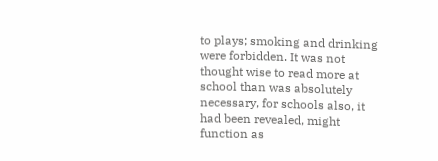to plays; smoking and drinking were forbidden. It was not thought wise to read more at school than was absolutely necessary, for schools also, it had been revealed, might function as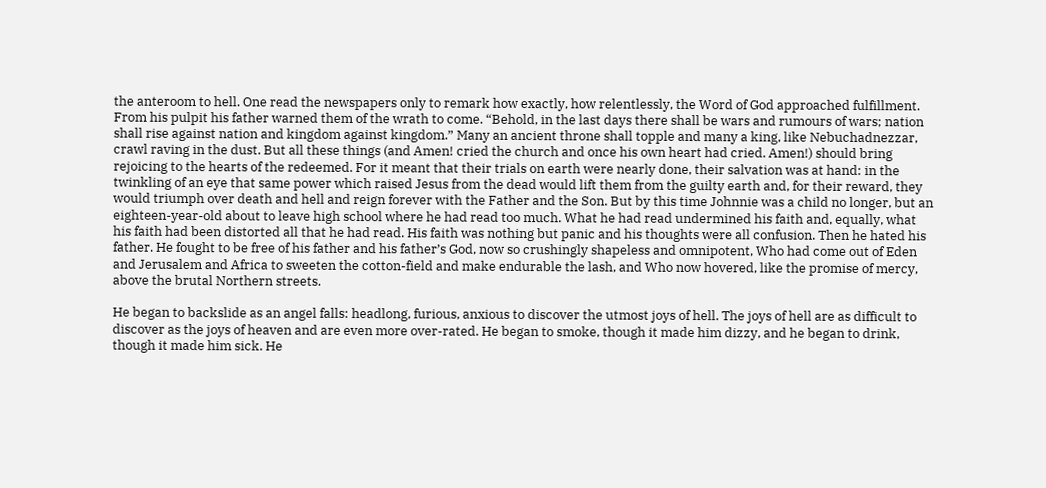the anteroom to hell. One read the newspapers only to remark how exactly, how relentlessly, the Word of God approached fulfillment. From his pulpit his father warned them of the wrath to come. “Behold, in the last days there shall be wars and rumours of wars; nation shall rise against nation and kingdom against kingdom.” Many an ancient throne shall topple and many a king, like Nebuchadnezzar, crawl raving in the dust. But all these things (and Amen! cried the church and once his own heart had cried. Amen!) should bring rejoicing to the hearts of the redeemed. For it meant that their trials on earth were nearly done, their salvation was at hand: in the twinkling of an eye that same power which raised Jesus from the dead would lift them from the guilty earth and, for their reward, they would triumph over death and hell and reign forever with the Father and the Son. But by this time Johnnie was a child no longer, but an eighteen-year-old about to leave high school where he had read too much. What he had read undermined his faith and, equally, what his faith had been distorted all that he had read. His faith was nothing but panic and his thoughts were all confusion. Then he hated his father. He fought to be free of his father and his father’s God, now so crushingly shapeless and omnipotent, Who had come out of Eden and Jerusalem and Africa to sweeten the cotton-field and make endurable the lash, and Who now hovered, like the promise of mercy, above the brutal Northern streets.

He began to backslide as an angel falls: headlong, furious, anxious to discover the utmost joys of hell. The joys of hell are as difficult to discover as the joys of heaven and are even more over-rated. He began to smoke, though it made him dizzy, and he began to drink, though it made him sick. He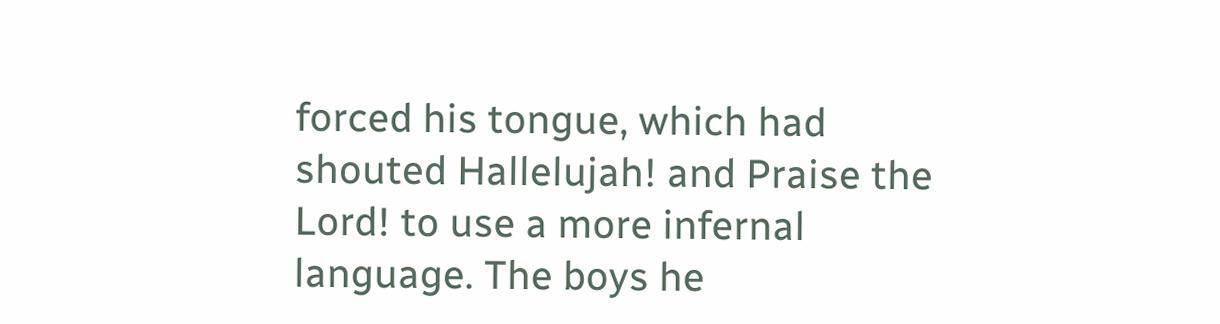forced his tongue, which had shouted Hallelujah! and Praise the Lord! to use a more infernal language. The boys he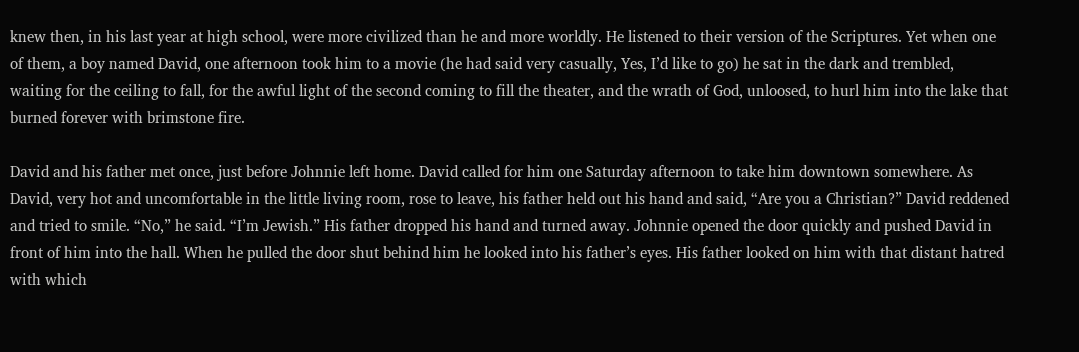knew then, in his last year at high school, were more civilized than he and more worldly. He listened to their version of the Scriptures. Yet when one of them, a boy named David, one afternoon took him to a movie (he had said very casually, Yes, I’d like to go) he sat in the dark and trembled, waiting for the ceiling to fall, for the awful light of the second coming to fill the theater, and the wrath of God, unloosed, to hurl him into the lake that burned forever with brimstone fire.

David and his father met once, just before Johnnie left home. David called for him one Saturday afternoon to take him downtown somewhere. As David, very hot and uncomfortable in the little living room, rose to leave, his father held out his hand and said, “Are you a Christian?” David reddened and tried to smile. “No,” he said. “I’m Jewish.” His father dropped his hand and turned away. Johnnie opened the door quickly and pushed David in front of him into the hall. When he pulled the door shut behind him he looked into his father’s eyes. His father looked on him with that distant hatred with which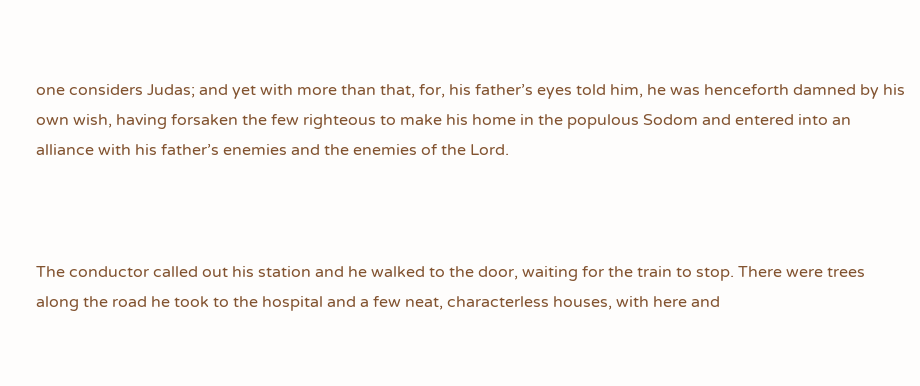one considers Judas; and yet with more than that, for, his father’s eyes told him, he was henceforth damned by his own wish, having forsaken the few righteous to make his home in the populous Sodom and entered into an alliance with his father’s enemies and the enemies of the Lord.



The conductor called out his station and he walked to the door, waiting for the train to stop. There were trees along the road he took to the hospital and a few neat, characterless houses, with here and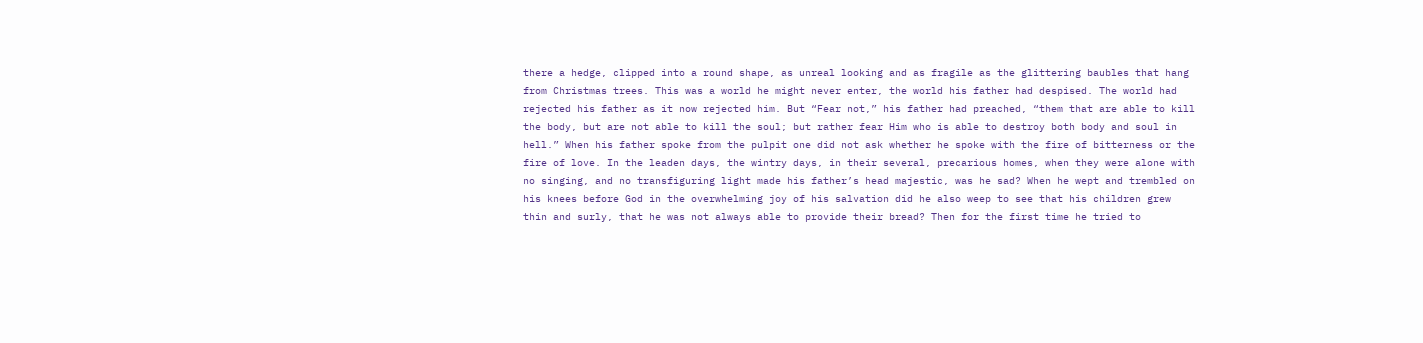there a hedge, clipped into a round shape, as unreal looking and as fragile as the glittering baubles that hang from Christmas trees. This was a world he might never enter, the world his father had despised. The world had rejected his father as it now rejected him. But “Fear not,” his father had preached, “them that are able to kill the body, but are not able to kill the soul; but rather fear Him who is able to destroy both body and soul in hell.” When his father spoke from the pulpit one did not ask whether he spoke with the fire of bitterness or the fire of love. In the leaden days, the wintry days, in their several, precarious homes, when they were alone with no singing, and no transfiguring light made his father’s head majestic, was he sad? When he wept and trembled on his knees before God in the overwhelming joy of his salvation did he also weep to see that his children grew thin and surly, that he was not always able to provide their bread? Then for the first time he tried to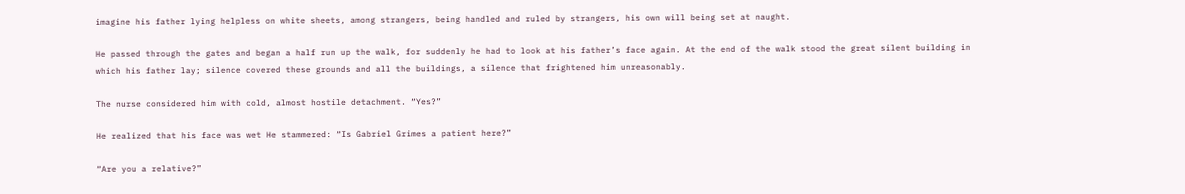imagine his father lying helpless on white sheets, among strangers, being handled and ruled by strangers, his own will being set at naught.

He passed through the gates and began a half run up the walk, for suddenly he had to look at his father’s face again. At the end of the walk stood the great silent building in which his father lay; silence covered these grounds and all the buildings, a silence that frightened him unreasonably.

The nurse considered him with cold, almost hostile detachment. “Yes?”

He realized that his face was wet He stammered: “Is Gabriel Grimes a patient here?”

“Are you a relative?”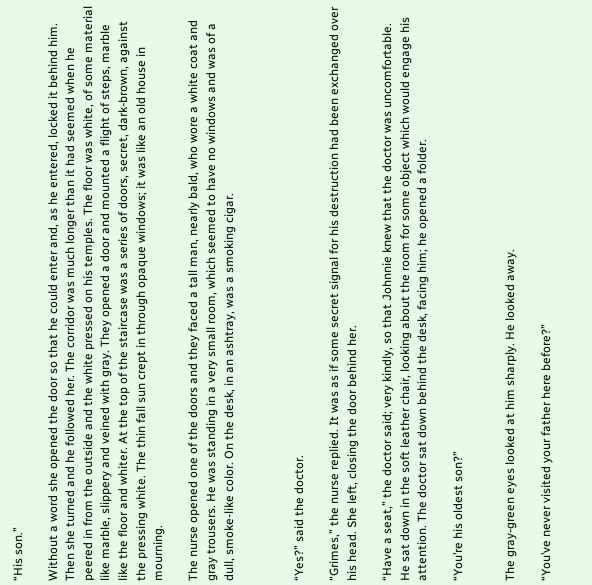“His son.”

Without a word she opened the door so that he could enter and, as he entered, locked it behind him. Then she turned and he followed her. The corridor was much longer than it had seemed when he peered in from the outside and the white pressed on his temples. The floor was white, of some material like marble, slippery and veined with gray. They opened a door and mounted a flight of steps, marble like the floor and whiter. At the top of the staircase was a series of doors, secret, dark-brown, against the pressing white. The thin fall sun crept in through opaque windows; it was like an old house in mourning.

The nurse opened one of the doors and they faced a tall man, nearly bald, who wore a white coat and gray trousers. He was standing in a very small room, which seemed to have no windows and was of a dull, smoke-like color. On the desk, in an ashtray, was a smoking cigar.



“Yes?” said the doctor.

“Grimes,” the nurse replied. It was as if some secret signal for his destruction had been exchanged over his head. She left, closing the door behind her.

“Have a seat,” the doctor said; very kindly, so that Johnnie knew that the doctor was uncomfortable. He sat down in the soft leather chair, looking about the room for some object which would engage his attention. The doctor sat down behind the desk, facing him; he opened a folder.

“You’re his oldest son?”


The gray-green eyes looked at him sharply. He looked away.

“You’ve never visited your father here before?”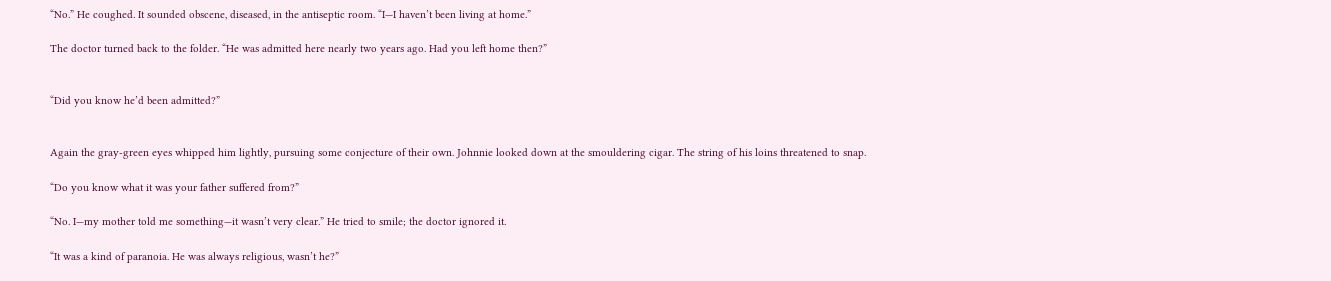“No.” He coughed. It sounded obscene, diseased, in the antiseptic room. “I—I haven’t been living at home.”

The doctor turned back to the folder. “He was admitted here nearly two years ago. Had you left home then?”


“Did you know he’d been admitted?”


Again the gray-green eyes whipped him lightly, pursuing some conjecture of their own. Johnnie looked down at the smouldering cigar. The string of his loins threatened to snap.

“Do you know what it was your father suffered from?”

“No. I—my mother told me something—it wasn’t very clear.” He tried to smile; the doctor ignored it.

“It was a kind of paranoia. He was always religious, wasn’t he?”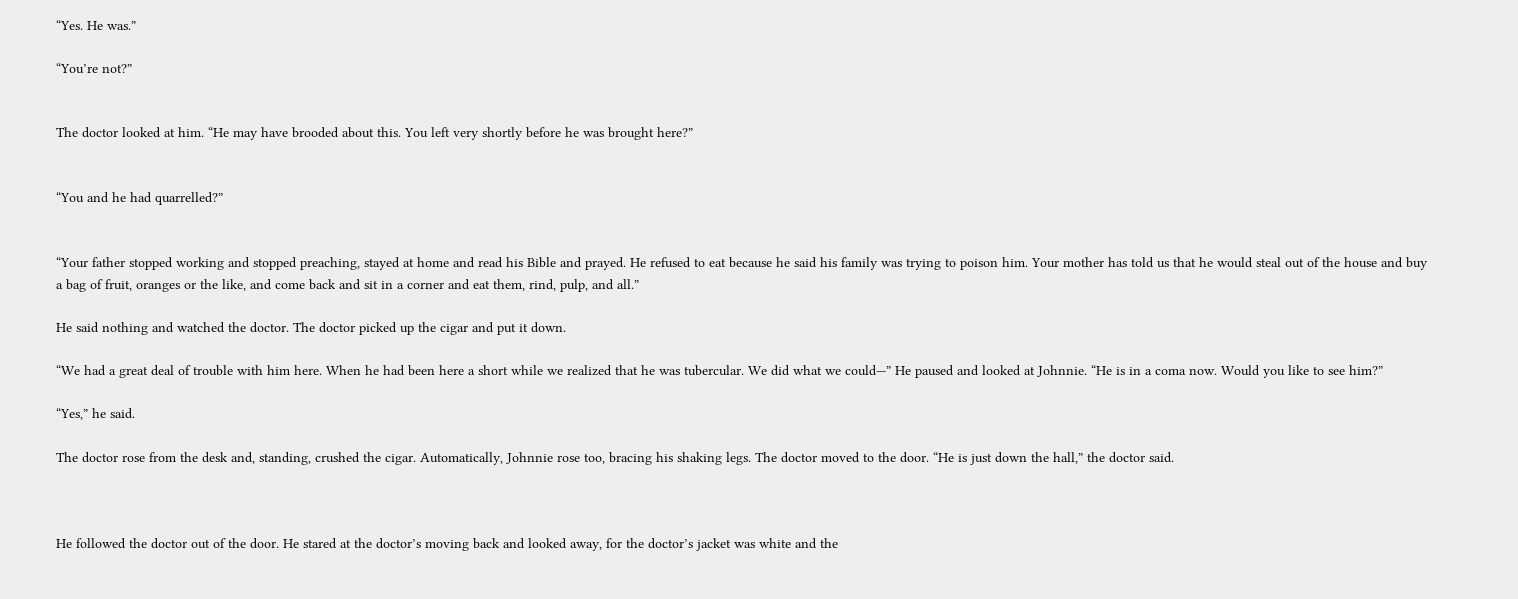“Yes. He was.”

“You’re not?”


The doctor looked at him. “He may have brooded about this. You left very shortly before he was brought here?”


“You and he had quarrelled?”


“Your father stopped working and stopped preaching, stayed at home and read his Bible and prayed. He refused to eat because he said his family was trying to poison him. Your mother has told us that he would steal out of the house and buy a bag of fruit, oranges or the like, and come back and sit in a corner and eat them, rind, pulp, and all.”

He said nothing and watched the doctor. The doctor picked up the cigar and put it down.

“We had a great deal of trouble with him here. When he had been here a short while we realized that he was tubercular. We did what we could—” He paused and looked at Johnnie. “He is in a coma now. Would you like to see him?”

“Yes,” he said.

The doctor rose from the desk and, standing, crushed the cigar. Automatically, Johnnie rose too, bracing his shaking legs. The doctor moved to the door. “He is just down the hall,” the doctor said.



He followed the doctor out of the door. He stared at the doctor’s moving back and looked away, for the doctor’s jacket was white and the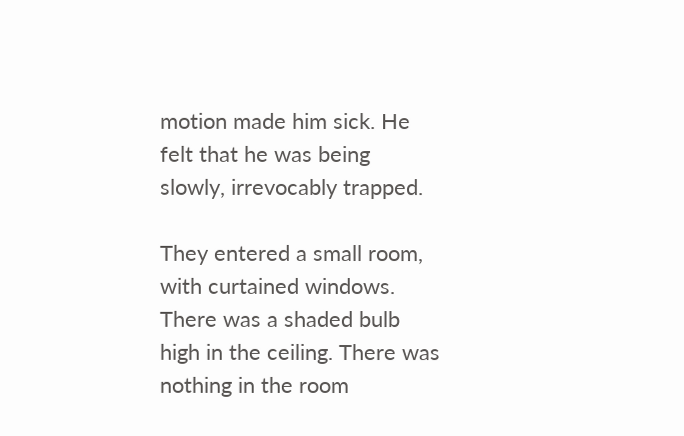motion made him sick. He felt that he was being slowly, irrevocably trapped.

They entered a small room, with curtained windows. There was a shaded bulb high in the ceiling. There was nothing in the room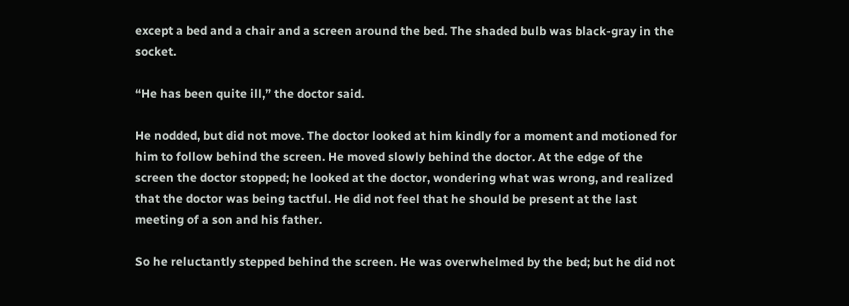except a bed and a chair and a screen around the bed. The shaded bulb was black-gray in the socket.

“He has been quite ill,” the doctor said.

He nodded, but did not move. The doctor looked at him kindly for a moment and motioned for him to follow behind the screen. He moved slowly behind the doctor. At the edge of the screen the doctor stopped; he looked at the doctor, wondering what was wrong, and realized that the doctor was being tactful. He did not feel that he should be present at the last meeting of a son and his father.

So he reluctantly stepped behind the screen. He was overwhelmed by the bed; but he did not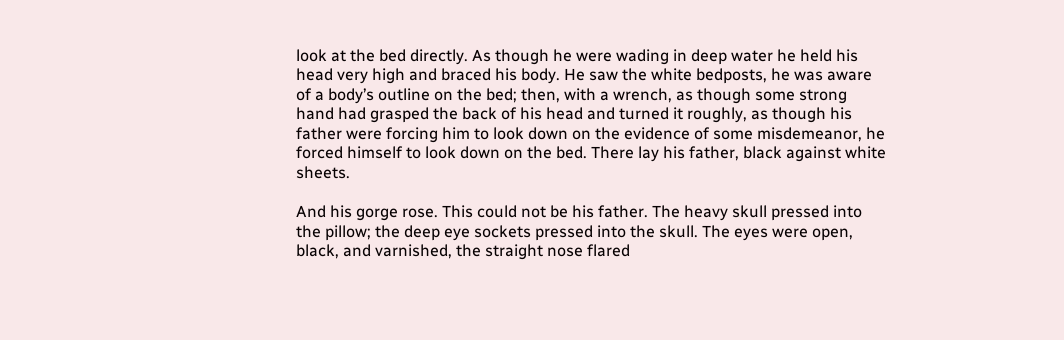look at the bed directly. As though he were wading in deep water he held his head very high and braced his body. He saw the white bedposts, he was aware of a body’s outline on the bed; then, with a wrench, as though some strong hand had grasped the back of his head and turned it roughly, as though his father were forcing him to look down on the evidence of some misdemeanor, he forced himself to look down on the bed. There lay his father, black against white sheets.

And his gorge rose. This could not be his father. The heavy skull pressed into the pillow; the deep eye sockets pressed into the skull. The eyes were open, black, and varnished, the straight nose flared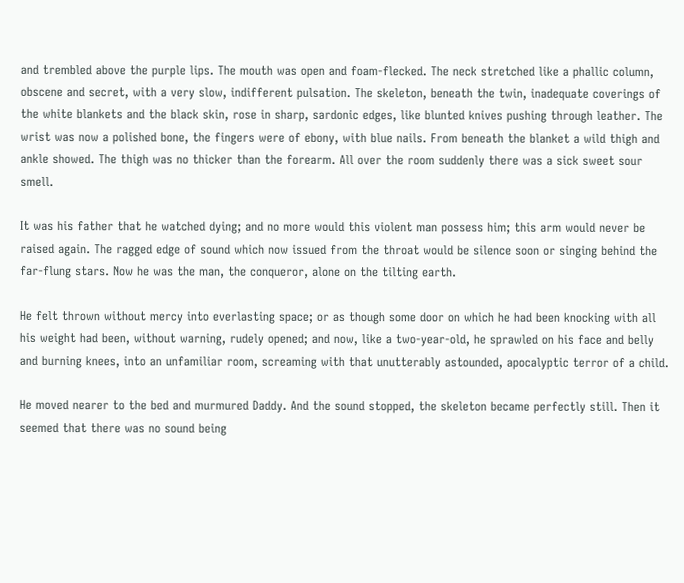and trembled above the purple lips. The mouth was open and foam-flecked. The neck stretched like a phallic column, obscene and secret, with a very slow, indifferent pulsation. The skeleton, beneath the twin, inadequate coverings of the white blankets and the black skin, rose in sharp, sardonic edges, like blunted knives pushing through leather. The wrist was now a polished bone, the fingers were of ebony, with blue nails. From beneath the blanket a wild thigh and ankle showed. The thigh was no thicker than the forearm. All over the room suddenly there was a sick sweet sour smell.

It was his father that he watched dying; and no more would this violent man possess him; this arm would never be raised again. The ragged edge of sound which now issued from the throat would be silence soon or singing behind the far-flung stars. Now he was the man, the conqueror, alone on the tilting earth.

He felt thrown without mercy into everlasting space; or as though some door on which he had been knocking with all his weight had been, without warning, rudely opened; and now, like a two-year-old, he sprawled on his face and belly and burning knees, into an unfamiliar room, screaming with that unutterably astounded, apocalyptic terror of a child.

He moved nearer to the bed and murmured Daddy. And the sound stopped, the skeleton became perfectly still. Then it seemed that there was no sound being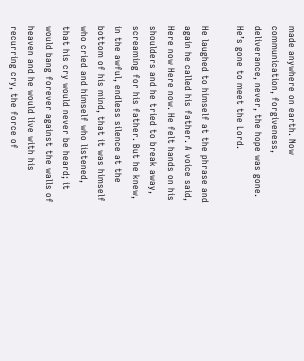made anywhere on earth. Now communication, forgiveness, deliverance, never, the hope was gone. He’s gone to meet the Lord.

He laughed to himself at the phrase and again he called his father. A voice said, Here now Here now. He felt hands on his shoulders and he tried to break away, screaming for his father. But he knew, in the awful, endless silence at the bottom of his mind, that it was himself who cried and himself who listened, that his cry would never be heard; it would bang forever against the walls of heaven and he would live with his recurring cry, the force of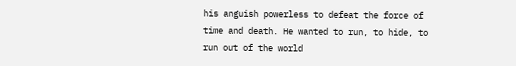his anguish powerless to defeat the force of time and death. He wanted to run, to hide, to run out of the world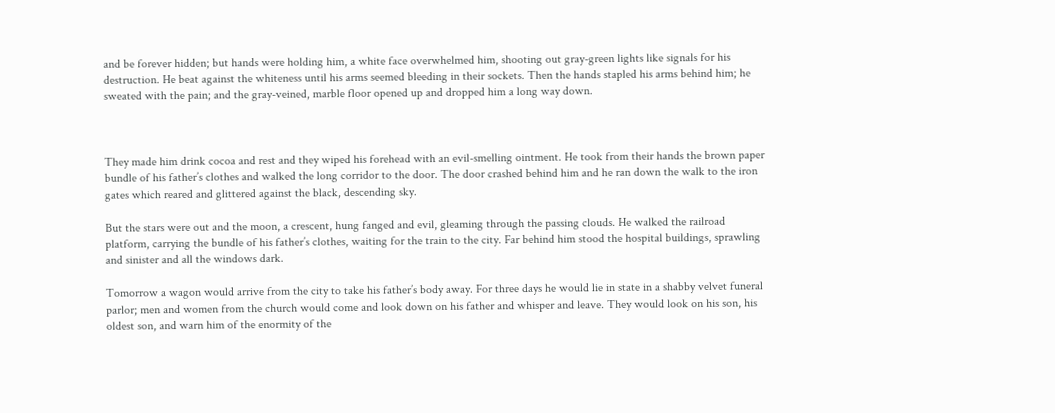and be forever hidden; but hands were holding him, a white face overwhelmed him, shooting out gray-green lights like signals for his destruction. He beat against the whiteness until his arms seemed bleeding in their sockets. Then the hands stapled his arms behind him; he sweated with the pain; and the gray-veined, marble floor opened up and dropped him a long way down.



They made him drink cocoa and rest and they wiped his forehead with an evil-smelling ointment. He took from their hands the brown paper bundle of his father’s clothes and walked the long corridor to the door. The door crashed behind him and he ran down the walk to the iron gates which reared and glittered against the black, descending sky.

But the stars were out and the moon, a crescent, hung fanged and evil, gleaming through the passing clouds. He walked the railroad platform, carrying the bundle of his father’s clothes, waiting for the train to the city. Far behind him stood the hospital buildings, sprawling and sinister and all the windows dark.

Tomorrow a wagon would arrive from the city to take his father’s body away. For three days he would lie in state in a shabby velvet funeral parlor; men and women from the church would come and look down on his father and whisper and leave. They would look on his son, his oldest son, and warn him of the enormity of the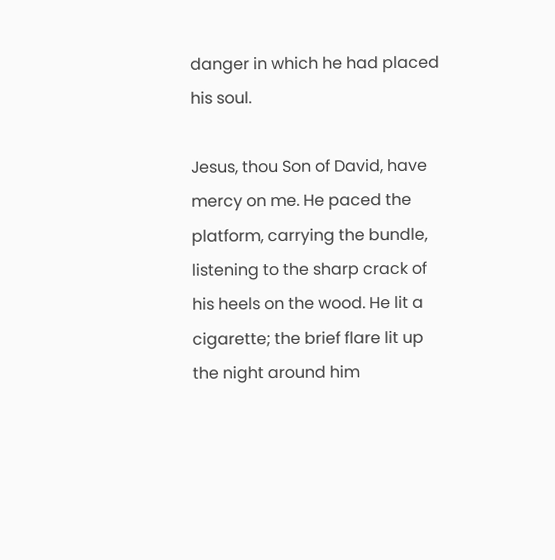danger in which he had placed his soul.

Jesus, thou Son of David, have mercy on me. He paced the platform, carrying the bundle, listening to the sharp crack of his heels on the wood. He lit a cigarette; the brief flare lit up the night around him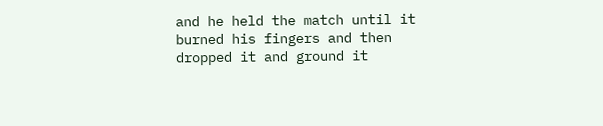and he held the match until it burned his fingers and then dropped it and ground it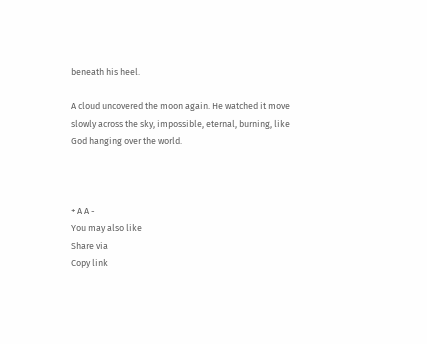beneath his heel.

A cloud uncovered the moon again. He watched it move slowly across the sky, impossible, eternal, burning, like God hanging over the world.



+ A A -
You may also like
Share via
Copy link